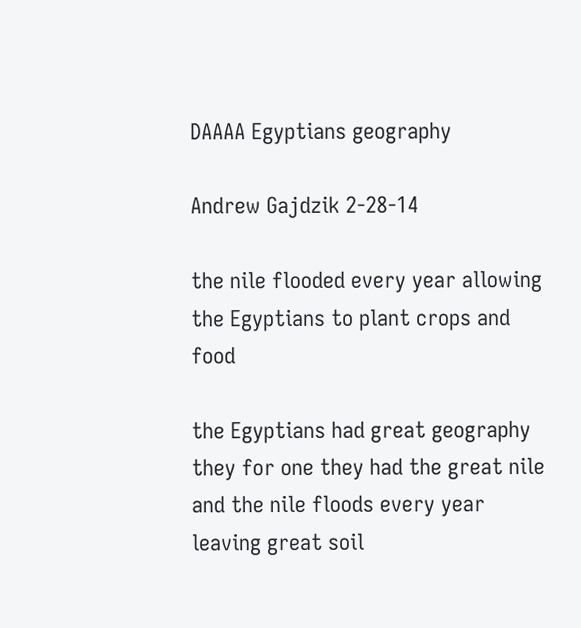DAAAA Egyptians geography

Andrew Gajdzik 2-28-14

the nile flooded every year allowing the Egyptians to plant crops and food

the Egyptians had great geography they for one they had the great nile and the nile floods every year leaving great soil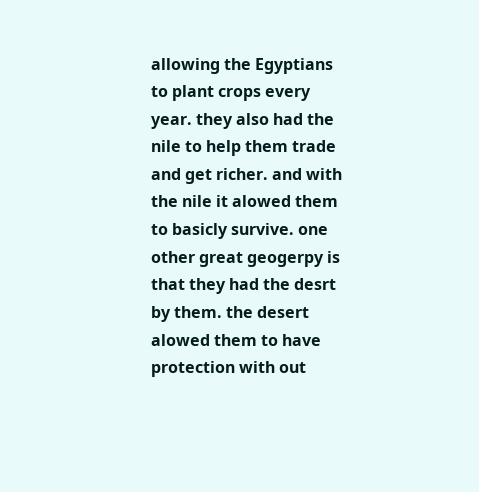allowing the Egyptians to plant crops every year. they also had the nile to help them trade and get richer. and with the nile it alowed them to basicly survive. one other great geogerpy is that they had the desrt by them. the desert alowed them to have protection with out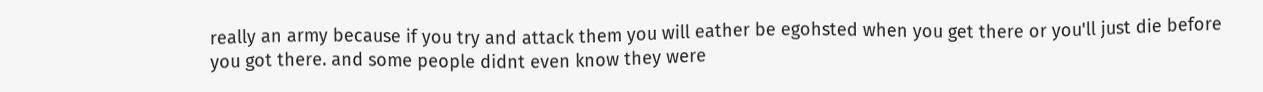really an army because if you try and attack them you will eather be egohsted when you get there or you'll just die before you got there. and some people didnt even know they were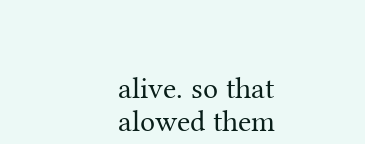alive. so that alowed them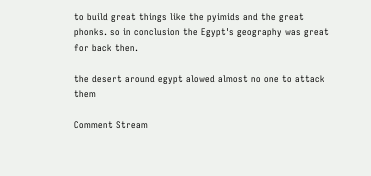to build great things like the pyimids and the great phonks. so in conclusion the Egypt's geography was great for back then.

the desert around egypt alowed almost no one to attack them

Comment Stream